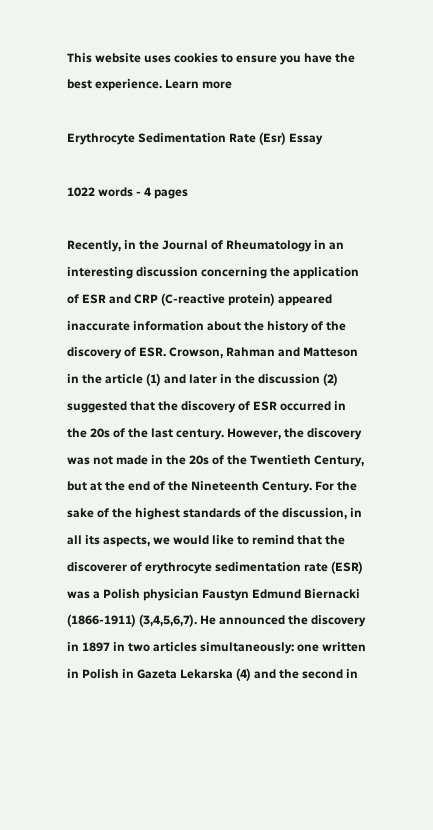This website uses cookies to ensure you have the best experience. Learn more

Erythrocyte Sedimentation Rate (Esr) Essay

1022 words - 4 pages

Recently, in the Journal of Rheumatology in an interesting discussion concerning the application of ESR and CRP (C-reactive protein) appeared inaccurate information about the history of the discovery of ESR. Crowson, Rahman and Matteson in the article (1) and later in the discussion (2) suggested that the discovery of ESR occurred in the 20s of the last century. However, the discovery was not made in the 20s of the Twentieth Century, but at the end of the Nineteenth Century. For the sake of the highest standards of the discussion, in all its aspects, we would like to remind that the discoverer of erythrocyte sedimentation rate (ESR) was a Polish physician Faustyn Edmund Biernacki (1866-1911) (3,4,5,6,7). He announced the discovery in 1897 in two articles simultaneously: one written in Polish in Gazeta Lekarska (4) and the second in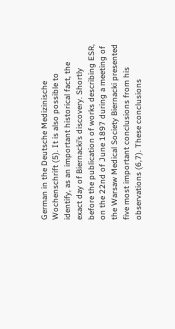German in the Deutsche Medizinische Wochenschrift (5). It is also possible to identify, as an important historical fact, the exact day of Biernacki’s discovery. Shortly before the publication of works describing ESR, on the 22nd of June 1897 during a meeting of the Warsaw Medical Society Biernacki presented five most important conclusions from his observations (6,7). These conclusions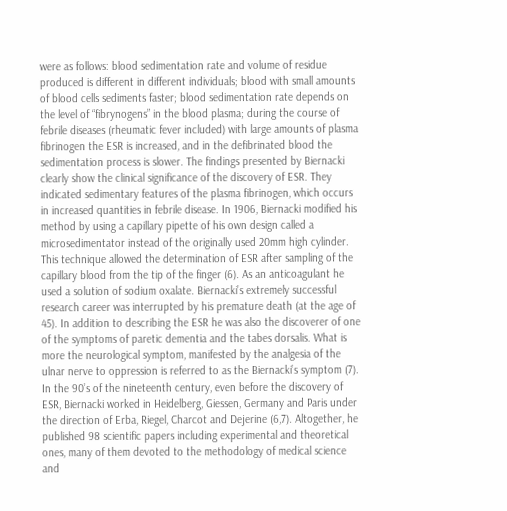were as follows: blood sedimentation rate and volume of residue produced is different in different individuals; blood with small amounts of blood cells sediments faster; blood sedimentation rate depends on the level of “fibrynogens” in the blood plasma; during the course of febrile diseases (rheumatic fever included) with large amounts of plasma fibrinogen the ESR is increased, and in the defibrinated blood the sedimentation process is slower. The findings presented by Biernacki clearly show the clinical significance of the discovery of ESR. They indicated sedimentary features of the plasma fibrinogen, which occurs in increased quantities in febrile disease. In 1906, Biernacki modified his method by using a capillary pipette of his own design called a microsedimentator instead of the originally used 20mm high cylinder. This technique allowed the determination of ESR after sampling of the capillary blood from the tip of the finger (6). As an anticoagulant he used a solution of sodium oxalate. Biernacki’s extremely successful research career was interrupted by his premature death (at the age of 45). In addition to describing the ESR he was also the discoverer of one of the symptoms of paretic dementia and the tabes dorsalis. What is more the neurological symptom, manifested by the analgesia of the ulnar nerve to oppression is referred to as the Biernacki’s symptom (7). In the 90’s of the nineteenth century, even before the discovery of ESR, Biernacki worked in Heidelberg, Giessen, Germany and Paris under the direction of Erba, Riegel, Charcot and Dejerine (6,7). Altogether, he published 98 scientific papers including experimental and theoretical ones, many of them devoted to the methodology of medical science and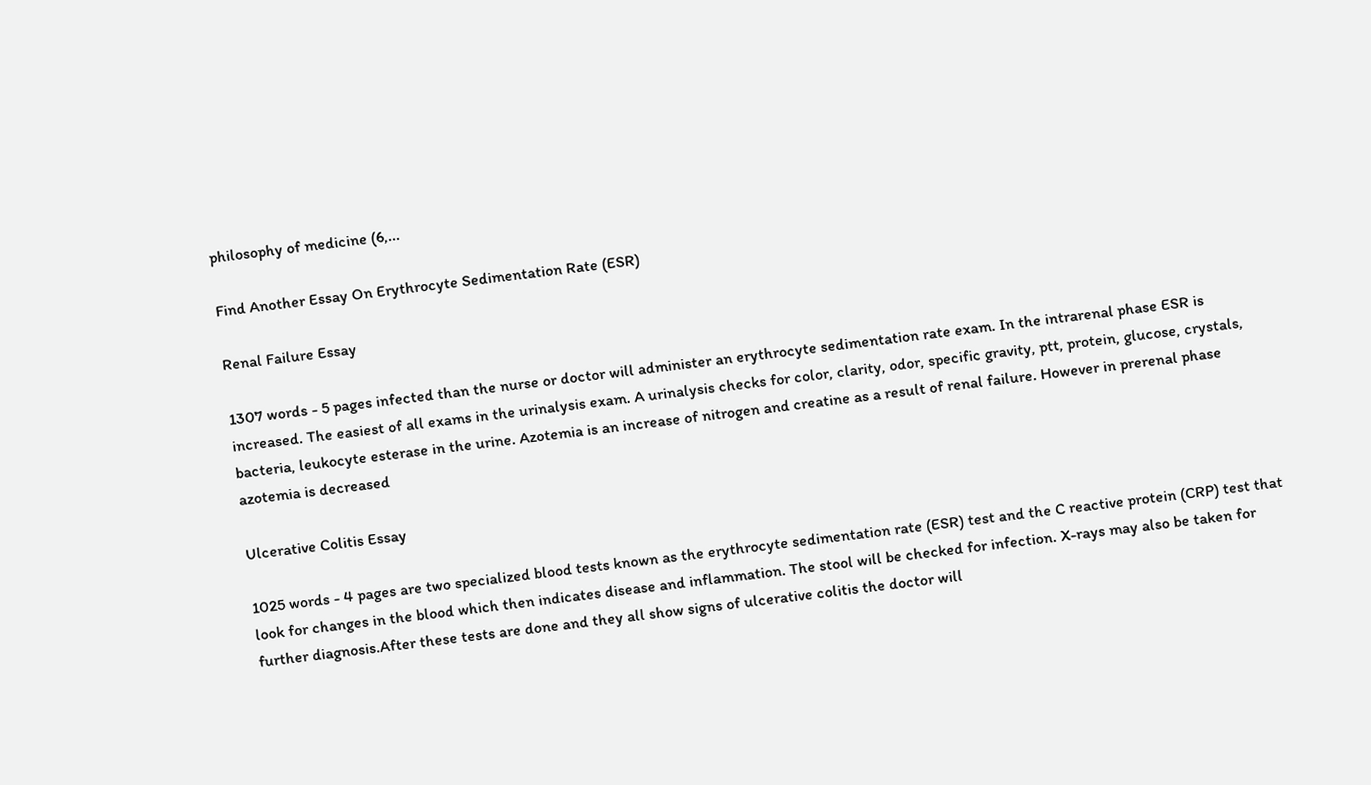philosophy of medicine (6,...

Find Another Essay On Erythrocyte Sedimentation Rate (ESR)

Renal Failure Essay

1307 words - 5 pages infected than the nurse or doctor will administer an erythrocyte sedimentation rate exam. In the intrarenal phase ESR is increased. The easiest of all exams in the urinalysis exam. A urinalysis checks for color, clarity, odor, specific gravity, ptt, protein, glucose, crystals, bacteria, leukocyte esterase in the urine. Azotemia is an increase of nitrogen and creatine as a result of renal failure. However in prerenal phase azotemia is decreased

Ulcerative Colitis Essay

1025 words - 4 pages are two specialized blood tests known as the erythrocyte sedimentation rate (ESR) test and the C reactive protein (CRP) test that look for changes in the blood which then indicates disease and inflammation. The stool will be checked for infection. X-rays may also be taken for further diagnosis.After these tests are done and they all show signs of ulcerative colitis the doctor will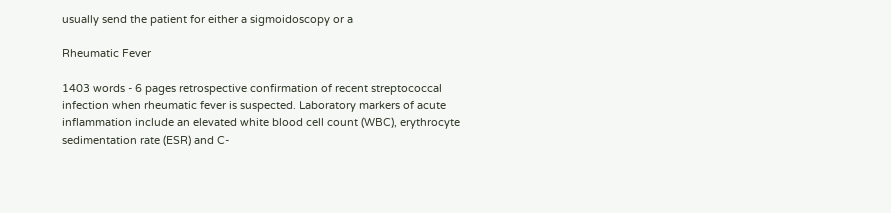usually send the patient for either a sigmoidoscopy or a

Rheumatic Fever

1403 words - 6 pages retrospective confirmation of recent streptococcal infection when rheumatic fever is suspected. Laboratory markers of acute inflammation include an elevated white blood cell count (WBC), erythrocyte sedimentation rate (ESR) and C-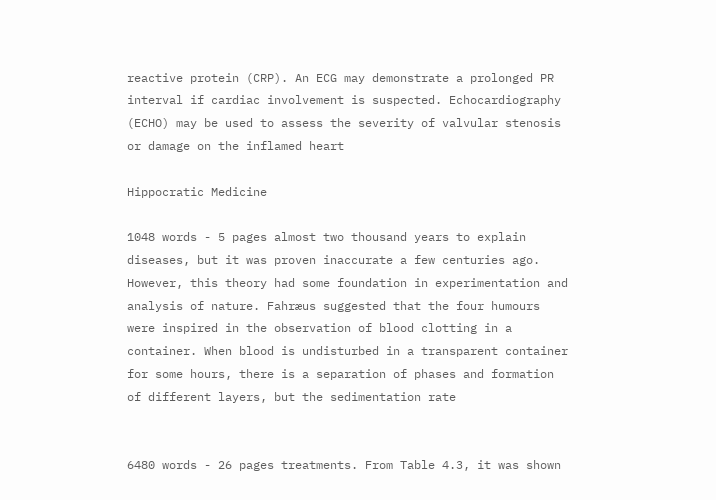reactive protein (CRP). An ECG may demonstrate a prolonged PR interval if cardiac involvement is suspected. Echocardiography (ECHO) may be used to assess the severity of valvular stenosis or damage on the inflamed heart

Hippocratic Medicine

1048 words - 5 pages almost two thousand years to explain diseases, but it was proven inaccurate a few centuries ago. However, this theory had some foundation in experimentation and analysis of nature. Fahræus suggested that the four humours were inspired in the observation of blood clotting in a container. When blood is undisturbed in a transparent container for some hours, there is a separation of phases and formation of different layers, but the sedimentation rate


6480 words - 26 pages treatments. From Table 4.3, it was shown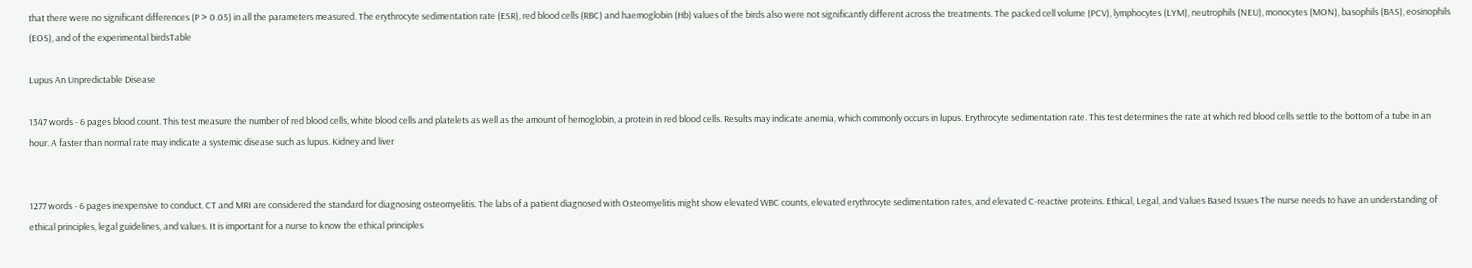that there were no significant differences (P > 0.05) in all the parameters measured. The erythrocyte sedimentation rate (ESR), red blood cells (RBC) and haemoglobin (Hb) values of the birds also were not significantly different across the treatments. The packed cell volume (PCV), lymphocytes (LYM), neutrophils (NEU), monocytes (MON), basophils (BAS), eosinophils (EOS), and of the experimental birdsTable

Lupus An Unpredictable Disease

1347 words - 6 pages blood count. This test measure the number of red blood cells, white blood cells and platelets as well as the amount of hemoglobin, a protein in red blood cells. Results may indicate anemia, which commonly occurs in lupus. Erythrocyte sedimentation rate. This test determines the rate at which red blood cells settle to the bottom of a tube in an hour. A faster than normal rate may indicate a systemic disease such as lupus. Kidney and liver


1277 words - 6 pages inexpensive to conduct. CT and MRI are considered the standard for diagnosing osteomyelitis. The labs of a patient diagnosed with Osteomyelitis might show elevated WBC counts, elevated erythrocyte sedimentation rates, and elevated C-reactive proteins. Ethical, Legal, and Values Based Issues The nurse needs to have an understanding of ethical principles, legal guidelines, and values. It is important for a nurse to know the ethical principles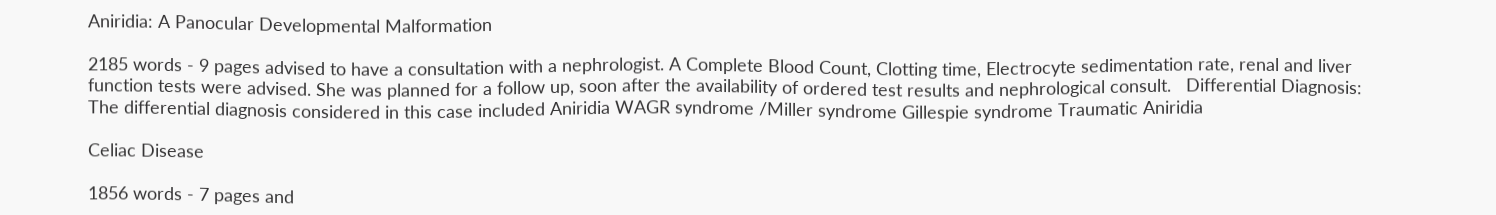Aniridia: A Panocular Developmental Malformation

2185 words - 9 pages advised to have a consultation with a nephrologist. A Complete Blood Count, Clotting time, Electrocyte sedimentation rate, renal and liver function tests were advised. She was planned for a follow up, soon after the availability of ordered test results and nephrological consult.   Differential Diagnosis: The differential diagnosis considered in this case included Aniridia WAGR syndrome /Miller syndrome Gillespie syndrome Traumatic Aniridia

Celiac Disease

1856 words - 7 pages and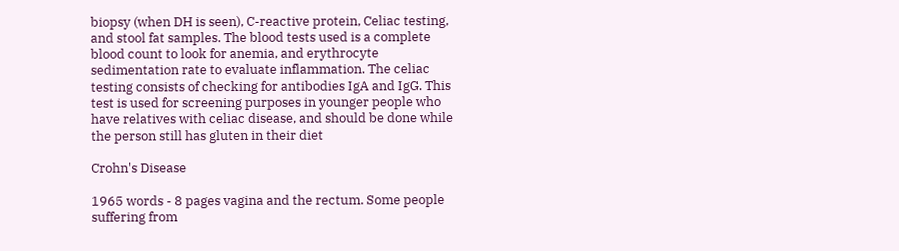biopsy (when DH is seen), C-reactive protein, Celiac testing, and stool fat samples. The blood tests used is a complete blood count to look for anemia, and erythrocyte sedimentation rate to evaluate inflammation. The celiac testing consists of checking for antibodies IgA and IgG. This test is used for screening purposes in younger people who have relatives with celiac disease, and should be done while the person still has gluten in their diet

Crohn's Disease

1965 words - 8 pages vagina and the rectum. Some people suffering from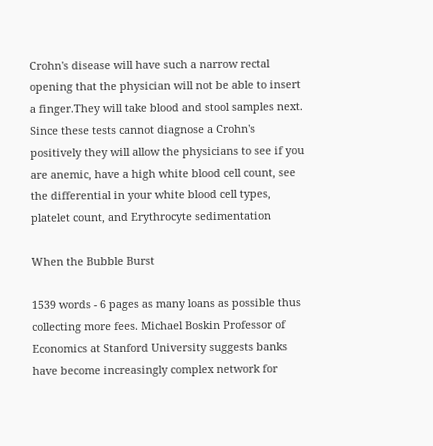Crohn's disease will have such a narrow rectal opening that the physician will not be able to insert a finger.They will take blood and stool samples next. Since these tests cannot diagnose a Crohn's positively they will allow the physicians to see if you are anemic, have a high white blood cell count, see the differential in your white blood cell types, platelet count, and Erythrocyte sedimentation

When the Bubble Burst

1539 words - 6 pages as many loans as possible thus collecting more fees. Michael Boskin Professor of Economics at Stanford University suggests banks have become increasingly complex network for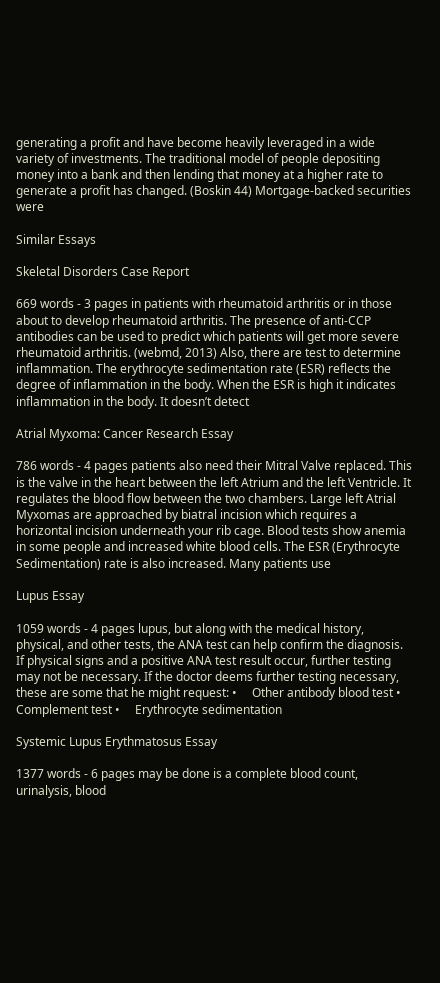generating a profit and have become heavily leveraged in a wide variety of investments. The traditional model of people depositing money into a bank and then lending that money at a higher rate to generate a profit has changed. (Boskin 44) Mortgage-backed securities were

Similar Essays

Skeletal Disorders Case Report

669 words - 3 pages in patients with rheumatoid arthritis or in those about to develop rheumatoid arthritis. The presence of anti-CCP antibodies can be used to predict which patients will get more severe rheumatoid arthritis. (webmd, 2013) Also, there are test to determine inflammation. The erythrocyte sedimentation rate (ESR) reflects the degree of inflammation in the body. When the ESR is high it indicates inflammation in the body. It doesn’t detect

Atrial Myxoma: Cancer Research Essay

786 words - 4 pages patients also need their Mitral Valve replaced. This is the valve in the heart between the left Atrium and the left Ventricle. It regulates the blood flow between the two chambers. Large left Atrial Myxomas are approached by biatral incision which requires a horizontal incision underneath your rib cage. Blood tests show anemia in some people and increased white blood cells. The ESR (Erythrocyte Sedimentation) rate is also increased. Many patients use

Lupus Essay

1059 words - 4 pages lupus, but along with the medical history, physical, and other tests, the ANA test can help confirm the diagnosis. If physical signs and a positive ANA test result occur, further testing may not be necessary. If the doctor deems further testing necessary, these are some that he might request: •     Other antibody blood test •     Complement test •     Erythrocyte sedimentation

Systemic Lupus Erythmatosus Essay

1377 words - 6 pages may be done is a complete blood count, urinalysis, blood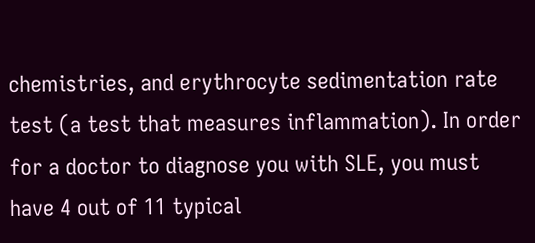chemistries, and erythrocyte sedimentation rate test (a test that measures inflammation). In order for a doctor to diagnose you with SLE, you must have 4 out of 11 typical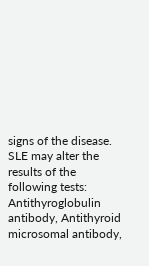signs of the disease. SLE may alter the results of the following tests: Antithyroglobulin antibody, Antithyroid microsomal antibody,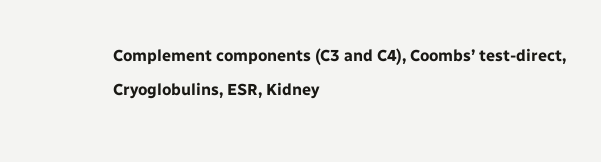Complement components (C3 and C4), Coombs’ test-direct, Cryoglobulins, ESR, Kidney